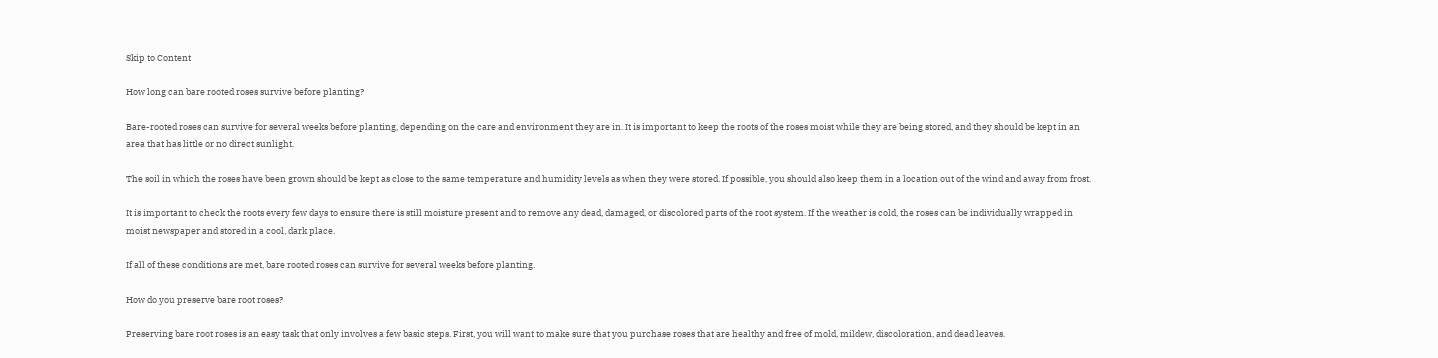Skip to Content

How long can bare rooted roses survive before planting?

Bare-rooted roses can survive for several weeks before planting, depending on the care and environment they are in. It is important to keep the roots of the roses moist while they are being stored, and they should be kept in an area that has little or no direct sunlight.

The soil in which the roses have been grown should be kept as close to the same temperature and humidity levels as when they were stored. If possible, you should also keep them in a location out of the wind and away from frost.

It is important to check the roots every few days to ensure there is still moisture present and to remove any dead, damaged, or discolored parts of the root system. If the weather is cold, the roses can be individually wrapped in moist newspaper and stored in a cool, dark place.

If all of these conditions are met, bare rooted roses can survive for several weeks before planting.

How do you preserve bare root roses?

Preserving bare root roses is an easy task that only involves a few basic steps. First, you will want to make sure that you purchase roses that are healthy and free of mold, mildew, discoloration, and dead leaves.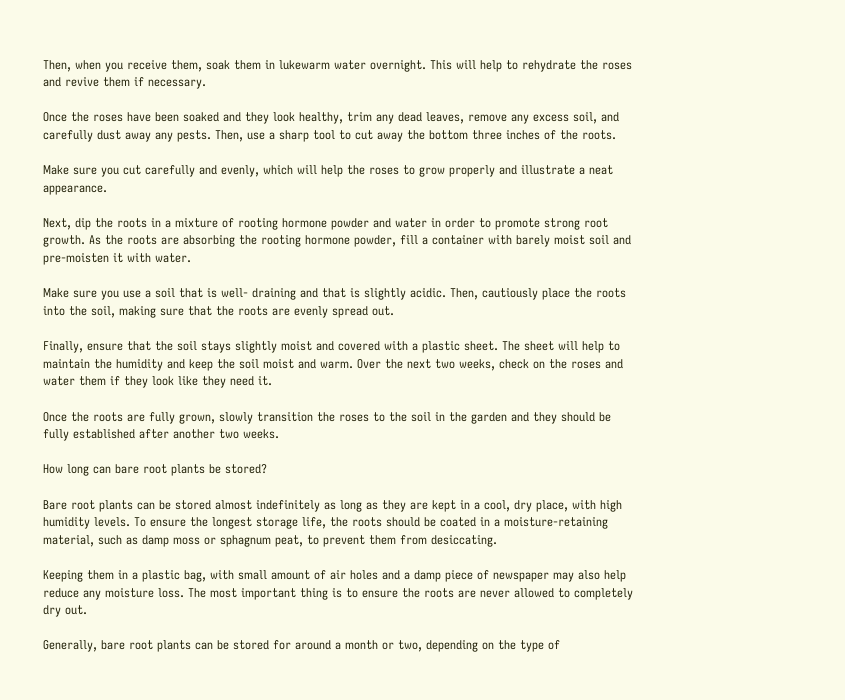Then, when you receive them, soak them in lukewarm water overnight. This will help to rehydrate the roses and revive them if necessary.

Once the roses have been soaked and they look healthy, trim any dead leaves, remove any excess soil, and carefully dust away any pests. Then, use a sharp tool to cut away the bottom three inches of the roots.

Make sure you cut carefully and evenly, which will help the roses to grow properly and illustrate a neat appearance.

Next, dip the roots in a mixture of rooting hormone powder and water in order to promote strong root growth. As the roots are absorbing the rooting hormone powder, fill a container with barely moist soil and pre-moisten it with water.

Make sure you use a soil that is well- draining and that is slightly acidic. Then, cautiously place the roots into the soil, making sure that the roots are evenly spread out.

Finally, ensure that the soil stays slightly moist and covered with a plastic sheet. The sheet will help to maintain the humidity and keep the soil moist and warm. Over the next two weeks, check on the roses and water them if they look like they need it.

Once the roots are fully grown, slowly transition the roses to the soil in the garden and they should be fully established after another two weeks.

How long can bare root plants be stored?

Bare root plants can be stored almost indefinitely as long as they are kept in a cool, dry place, with high humidity levels. To ensure the longest storage life, the roots should be coated in a moisture-retaining material, such as damp moss or sphagnum peat, to prevent them from desiccating.

Keeping them in a plastic bag, with small amount of air holes and a damp piece of newspaper may also help reduce any moisture loss. The most important thing is to ensure the roots are never allowed to completely dry out.

Generally, bare root plants can be stored for around a month or two, depending on the type of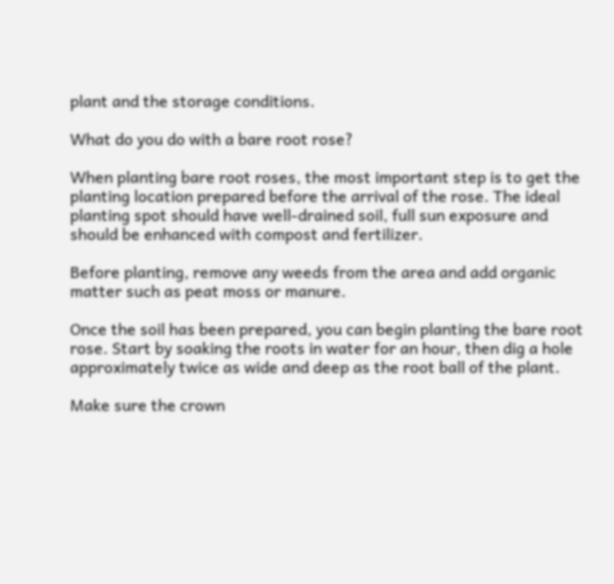plant and the storage conditions.

What do you do with a bare root rose?

When planting bare root roses, the most important step is to get the planting location prepared before the arrival of the rose. The ideal planting spot should have well-drained soil, full sun exposure and should be enhanced with compost and fertilizer.

Before planting, remove any weeds from the area and add organic matter such as peat moss or manure.

Once the soil has been prepared, you can begin planting the bare root rose. Start by soaking the roots in water for an hour, then dig a hole approximately twice as wide and deep as the root ball of the plant.

Make sure the crown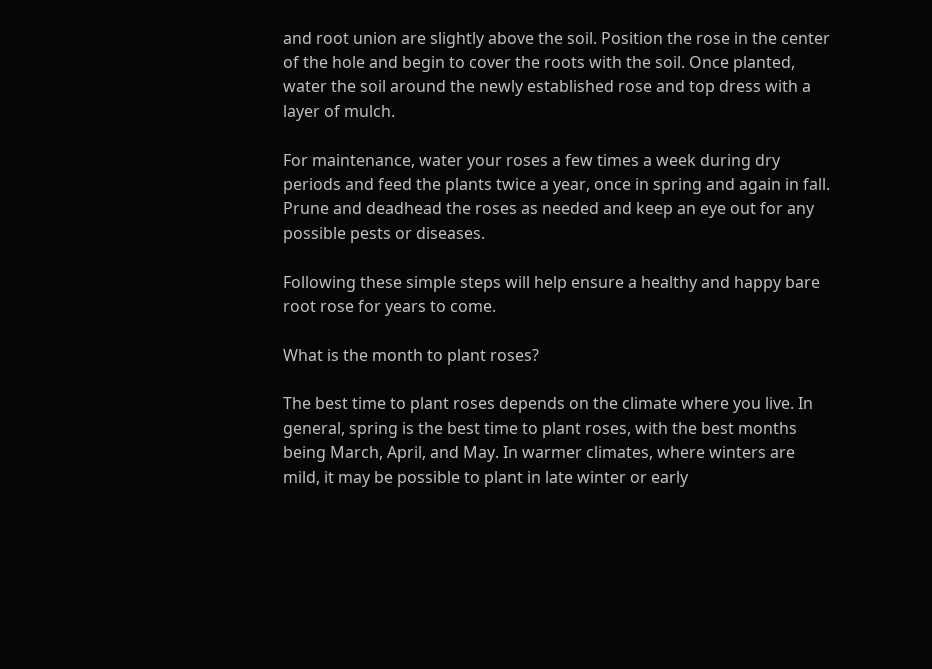and root union are slightly above the soil. Position the rose in the center of the hole and begin to cover the roots with the soil. Once planted, water the soil around the newly established rose and top dress with a layer of mulch.

For maintenance, water your roses a few times a week during dry periods and feed the plants twice a year, once in spring and again in fall. Prune and deadhead the roses as needed and keep an eye out for any possible pests or diseases.

Following these simple steps will help ensure a healthy and happy bare root rose for years to come.

What is the month to plant roses?

The best time to plant roses depends on the climate where you live. In general, spring is the best time to plant roses, with the best months being March, April, and May. In warmer climates, where winters are mild, it may be possible to plant in late winter or early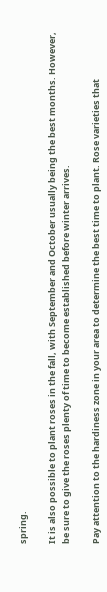spring.

It is also possible to plant roses in the fall, with September and October usually being the best months. However, be sure to give the roses plenty of time to become established before winter arrives.

Pay attention to the hardiness zone in your area to determine the best time to plant. Rose varieties that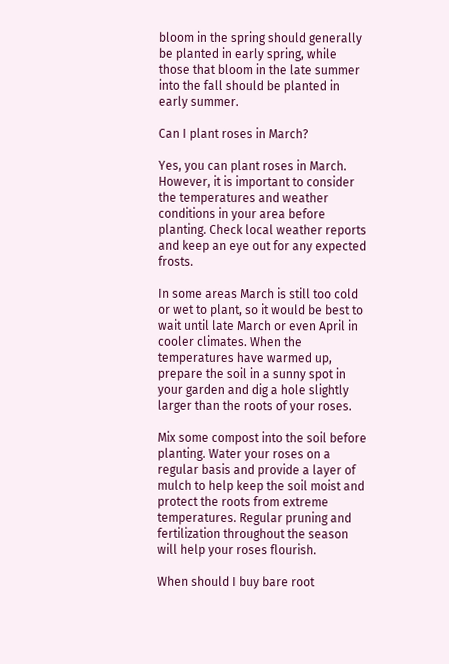bloom in the spring should generally be planted in early spring, while those that bloom in the late summer into the fall should be planted in early summer.

Can I plant roses in March?

Yes, you can plant roses in March. However, it is important to consider the temperatures and weather conditions in your area before planting. Check local weather reports and keep an eye out for any expected frosts.

In some areas March is still too cold or wet to plant, so it would be best to wait until late March or even April in cooler climates. When the temperatures have warmed up, prepare the soil in a sunny spot in your garden and dig a hole slightly larger than the roots of your roses.

Mix some compost into the soil before planting. Water your roses on a regular basis and provide a layer of mulch to help keep the soil moist and protect the roots from extreme temperatures. Regular pruning and fertilization throughout the season will help your roses flourish.

When should I buy bare root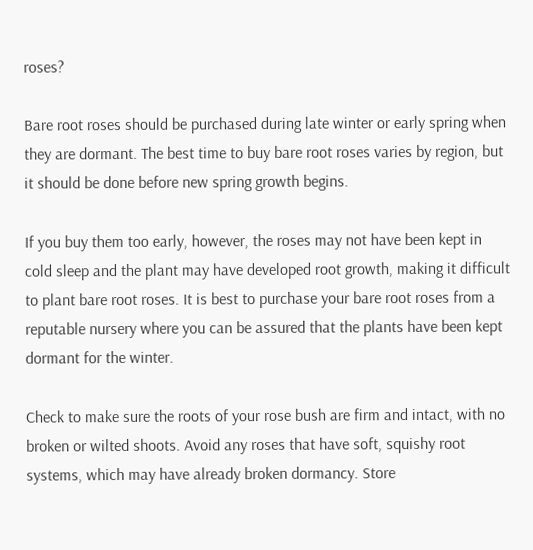roses?

Bare root roses should be purchased during late winter or early spring when they are dormant. The best time to buy bare root roses varies by region, but it should be done before new spring growth begins.

If you buy them too early, however, the roses may not have been kept in cold sleep and the plant may have developed root growth, making it difficult to plant bare root roses. It is best to purchase your bare root roses from a reputable nursery where you can be assured that the plants have been kept dormant for the winter.

Check to make sure the roots of your rose bush are firm and intact, with no broken or wilted shoots. Avoid any roses that have soft, squishy root systems, which may have already broken dormancy. Store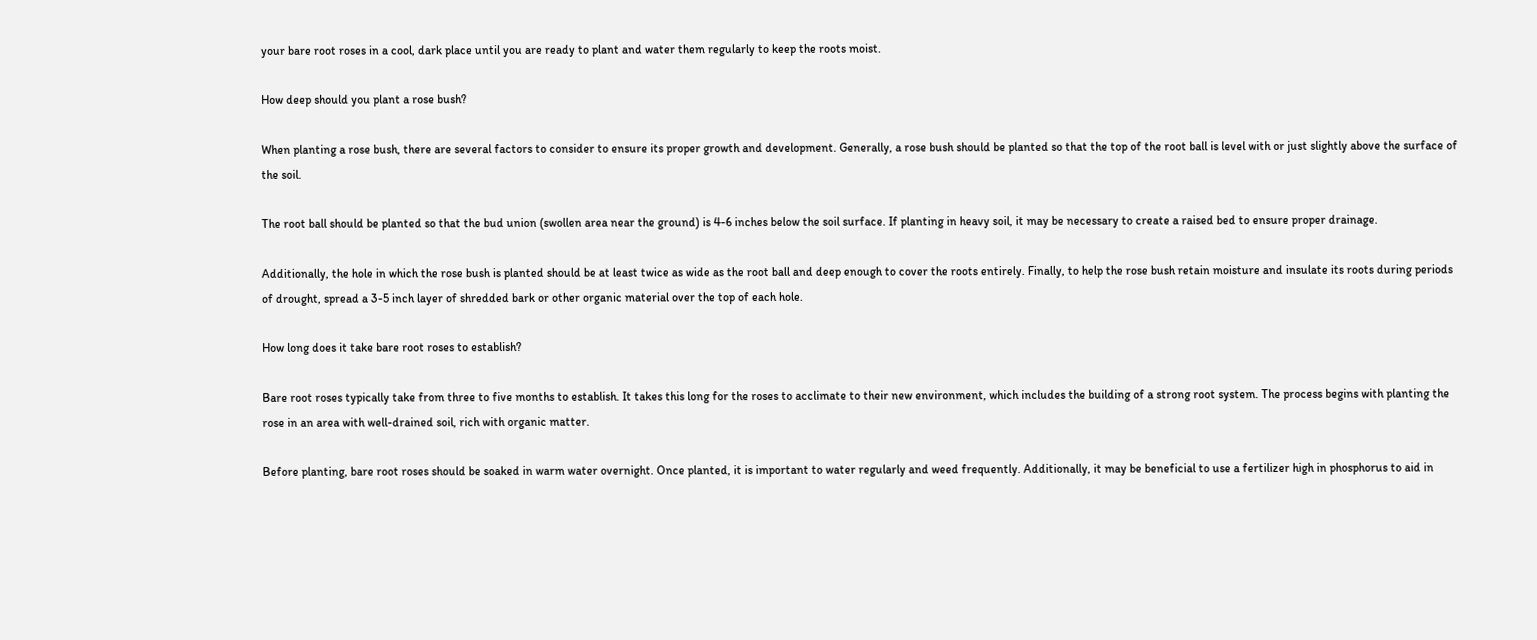your bare root roses in a cool, dark place until you are ready to plant and water them regularly to keep the roots moist.

How deep should you plant a rose bush?

When planting a rose bush, there are several factors to consider to ensure its proper growth and development. Generally, a rose bush should be planted so that the top of the root ball is level with or just slightly above the surface of the soil.

The root ball should be planted so that the bud union (swollen area near the ground) is 4-6 inches below the soil surface. If planting in heavy soil, it may be necessary to create a raised bed to ensure proper drainage.

Additionally, the hole in which the rose bush is planted should be at least twice as wide as the root ball and deep enough to cover the roots entirely. Finally, to help the rose bush retain moisture and insulate its roots during periods of drought, spread a 3-5 inch layer of shredded bark or other organic material over the top of each hole.

How long does it take bare root roses to establish?

Bare root roses typically take from three to five months to establish. It takes this long for the roses to acclimate to their new environment, which includes the building of a strong root system. The process begins with planting the rose in an area with well-drained soil, rich with organic matter.

Before planting, bare root roses should be soaked in warm water overnight. Once planted, it is important to water regularly and weed frequently. Additionally, it may be beneficial to use a fertilizer high in phosphorus to aid in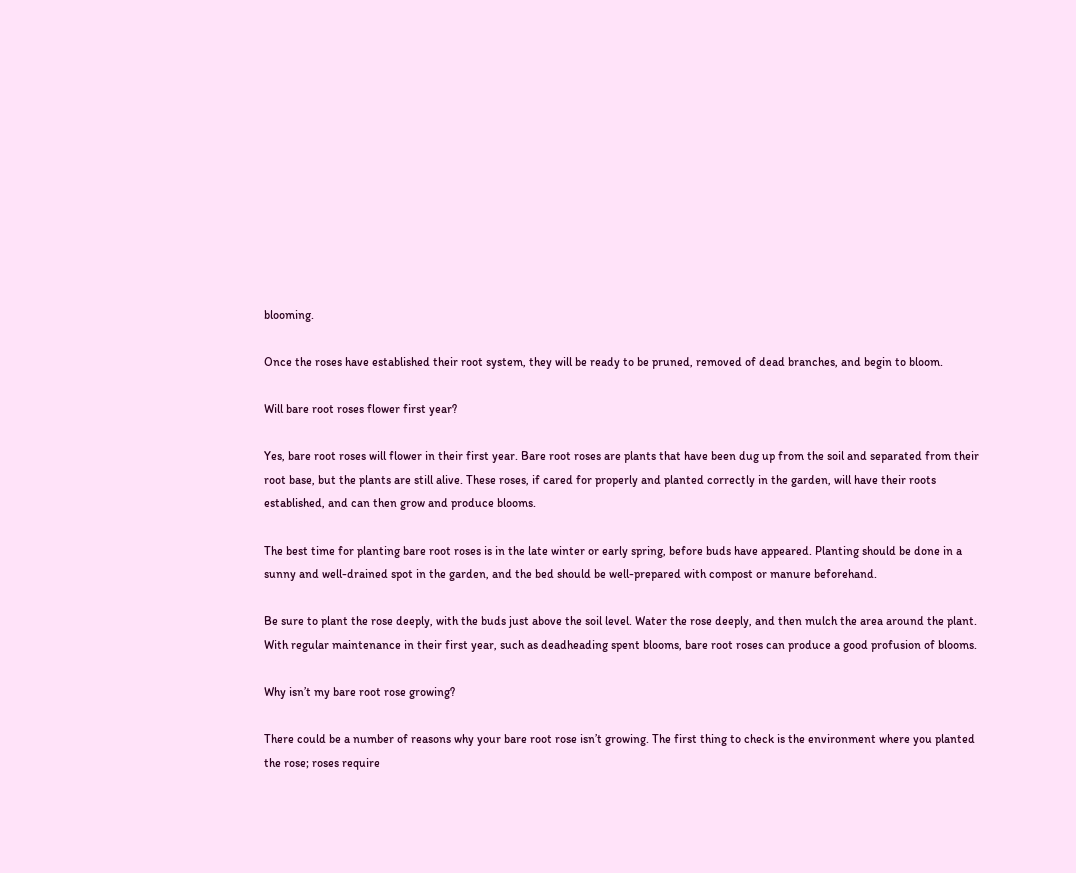blooming.

Once the roses have established their root system, they will be ready to be pruned, removed of dead branches, and begin to bloom.

Will bare root roses flower first year?

Yes, bare root roses will flower in their first year. Bare root roses are plants that have been dug up from the soil and separated from their root base, but the plants are still alive. These roses, if cared for properly and planted correctly in the garden, will have their roots established, and can then grow and produce blooms.

The best time for planting bare root roses is in the late winter or early spring, before buds have appeared. Planting should be done in a sunny and well-drained spot in the garden, and the bed should be well-prepared with compost or manure beforehand.

Be sure to plant the rose deeply, with the buds just above the soil level. Water the rose deeply, and then mulch the area around the plant. With regular maintenance in their first year, such as deadheading spent blooms, bare root roses can produce a good profusion of blooms.

Why isn’t my bare root rose growing?

There could be a number of reasons why your bare root rose isn’t growing. The first thing to check is the environment where you planted the rose; roses require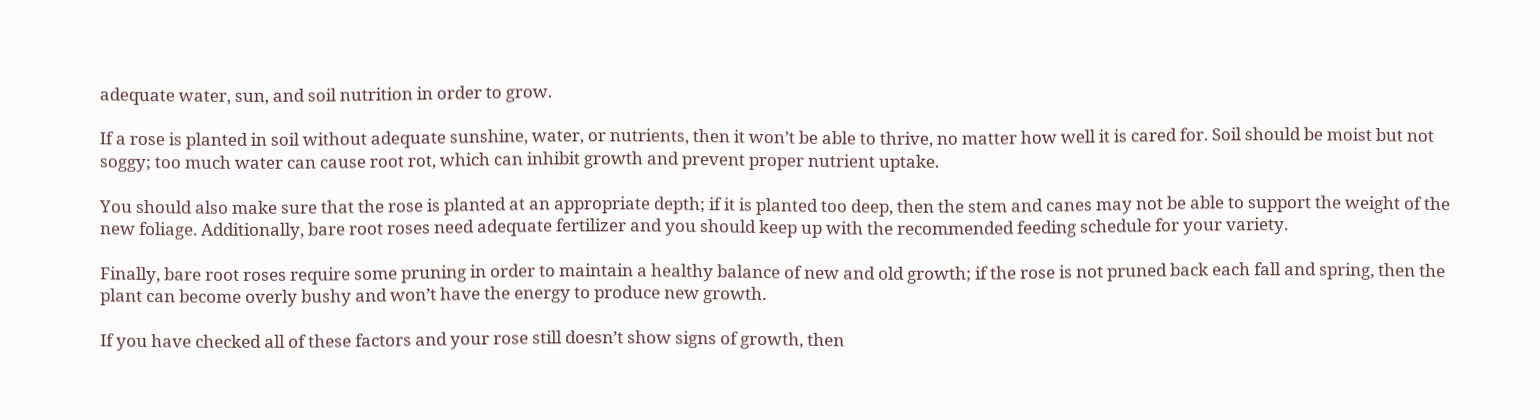adequate water, sun, and soil nutrition in order to grow.

If a rose is planted in soil without adequate sunshine, water, or nutrients, then it won’t be able to thrive, no matter how well it is cared for. Soil should be moist but not soggy; too much water can cause root rot, which can inhibit growth and prevent proper nutrient uptake.

You should also make sure that the rose is planted at an appropriate depth; if it is planted too deep, then the stem and canes may not be able to support the weight of the new foliage. Additionally, bare root roses need adequate fertilizer and you should keep up with the recommended feeding schedule for your variety.

Finally, bare root roses require some pruning in order to maintain a healthy balance of new and old growth; if the rose is not pruned back each fall and spring, then the plant can become overly bushy and won’t have the energy to produce new growth.

If you have checked all of these factors and your rose still doesn’t show signs of growth, then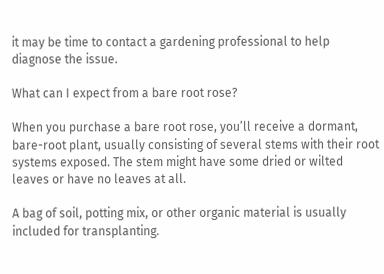it may be time to contact a gardening professional to help diagnose the issue.

What can I expect from a bare root rose?

When you purchase a bare root rose, you’ll receive a dormant, bare-root plant, usually consisting of several stems with their root systems exposed. The stem might have some dried or wilted leaves or have no leaves at all.

A bag of soil, potting mix, or other organic material is usually included for transplanting.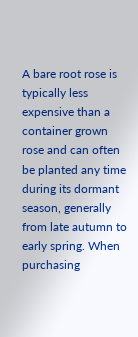A bare root rose is typically less expensive than a container grown rose and can often be planted any time during its dormant season, generally from late autumn to early spring. When purchasing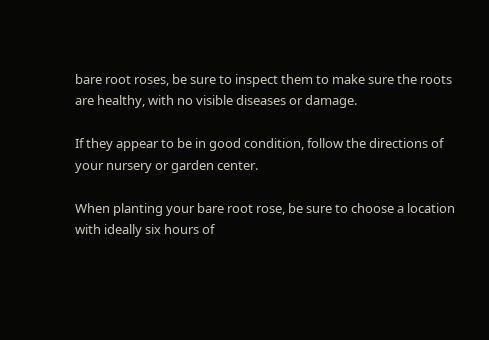bare root roses, be sure to inspect them to make sure the roots are healthy, with no visible diseases or damage.

If they appear to be in good condition, follow the directions of your nursery or garden center.

When planting your bare root rose, be sure to choose a location with ideally six hours of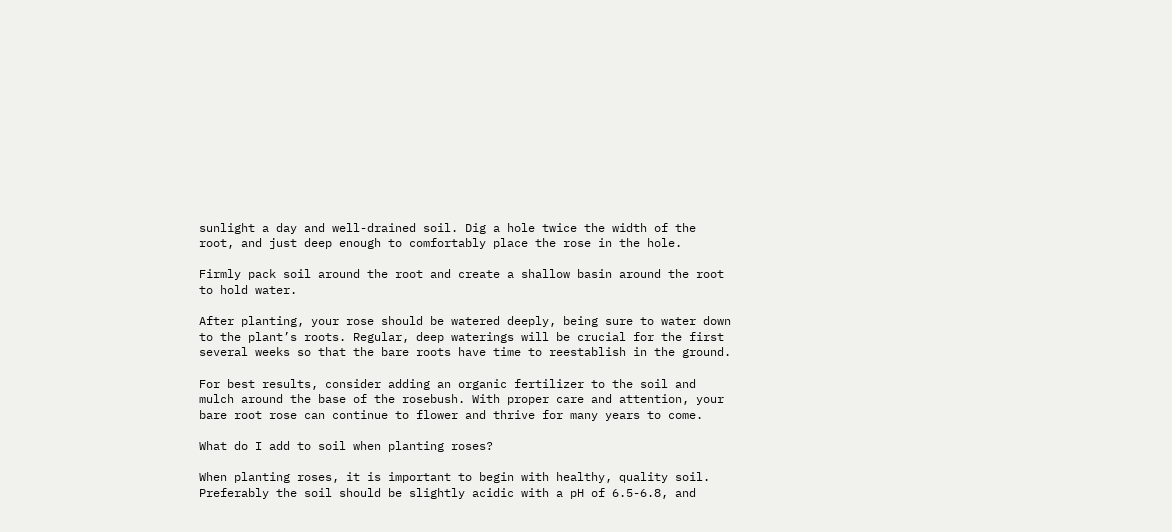sunlight a day and well-drained soil. Dig a hole twice the width of the root, and just deep enough to comfortably place the rose in the hole.

Firmly pack soil around the root and create a shallow basin around the root to hold water.

After planting, your rose should be watered deeply, being sure to water down to the plant’s roots. Regular, deep waterings will be crucial for the first several weeks so that the bare roots have time to reestablish in the ground.

For best results, consider adding an organic fertilizer to the soil and mulch around the base of the rosebush. With proper care and attention, your bare root rose can continue to flower and thrive for many years to come.

What do I add to soil when planting roses?

When planting roses, it is important to begin with healthy, quality soil. Preferably the soil should be slightly acidic with a pH of 6.5-6.8, and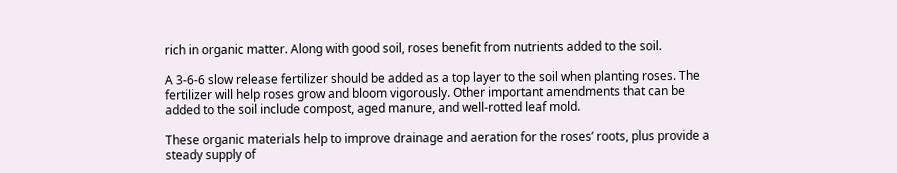rich in organic matter. Along with good soil, roses benefit from nutrients added to the soil.

A 3-6-6 slow release fertilizer should be added as a top layer to the soil when planting roses. The fertilizer will help roses grow and bloom vigorously. Other important amendments that can be added to the soil include compost, aged manure, and well-rotted leaf mold.

These organic materials help to improve drainage and aeration for the roses’ roots, plus provide a steady supply of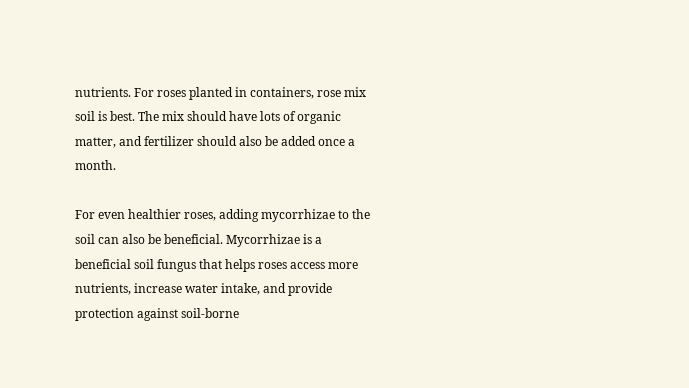nutrients. For roses planted in containers, rose mix soil is best. The mix should have lots of organic matter, and fertilizer should also be added once a month.

For even healthier roses, adding mycorrhizae to the soil can also be beneficial. Mycorrhizae is a beneficial soil fungus that helps roses access more nutrients, increase water intake, and provide protection against soil-borne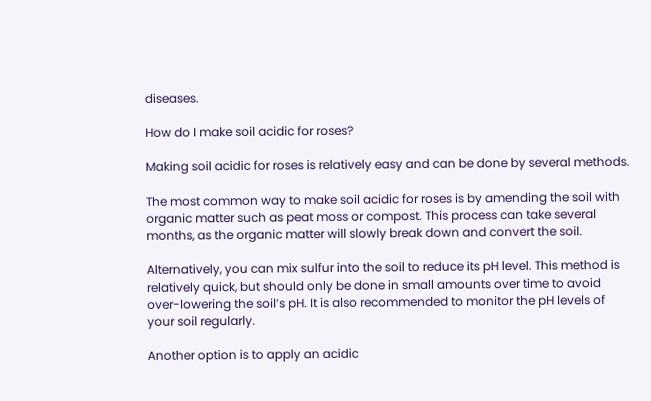diseases.

How do I make soil acidic for roses?

Making soil acidic for roses is relatively easy and can be done by several methods.

The most common way to make soil acidic for roses is by amending the soil with organic matter such as peat moss or compost. This process can take several months, as the organic matter will slowly break down and convert the soil.

Alternatively, you can mix sulfur into the soil to reduce its pH level. This method is relatively quick, but should only be done in small amounts over time to avoid over-lowering the soil’s pH. It is also recommended to monitor the pH levels of your soil regularly.

Another option is to apply an acidic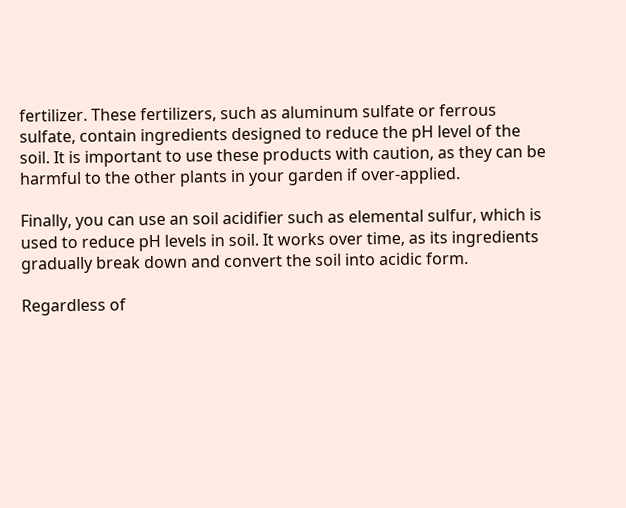fertilizer. These fertilizers, such as aluminum sulfate or ferrous sulfate, contain ingredients designed to reduce the pH level of the soil. It is important to use these products with caution, as they can be harmful to the other plants in your garden if over-applied.

Finally, you can use an soil acidifier such as elemental sulfur, which is used to reduce pH levels in soil. It works over time, as its ingredients gradually break down and convert the soil into acidic form.

Regardless of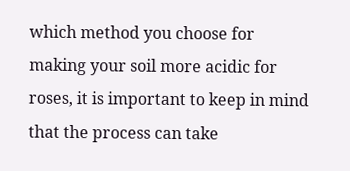which method you choose for making your soil more acidic for roses, it is important to keep in mind that the process can take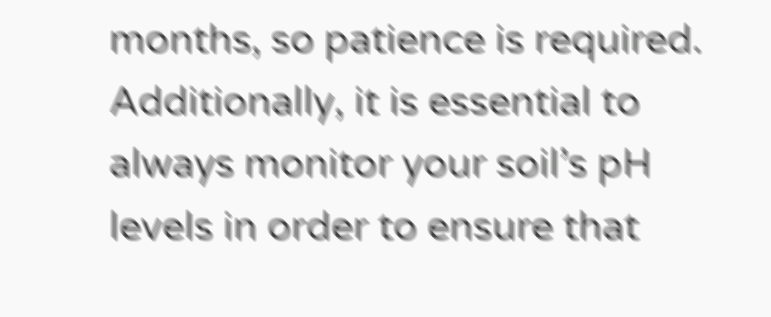months, so patience is required. Additionally, it is essential to always monitor your soil’s pH levels in order to ensure that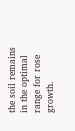the soil remains in the optimal range for rose growth.